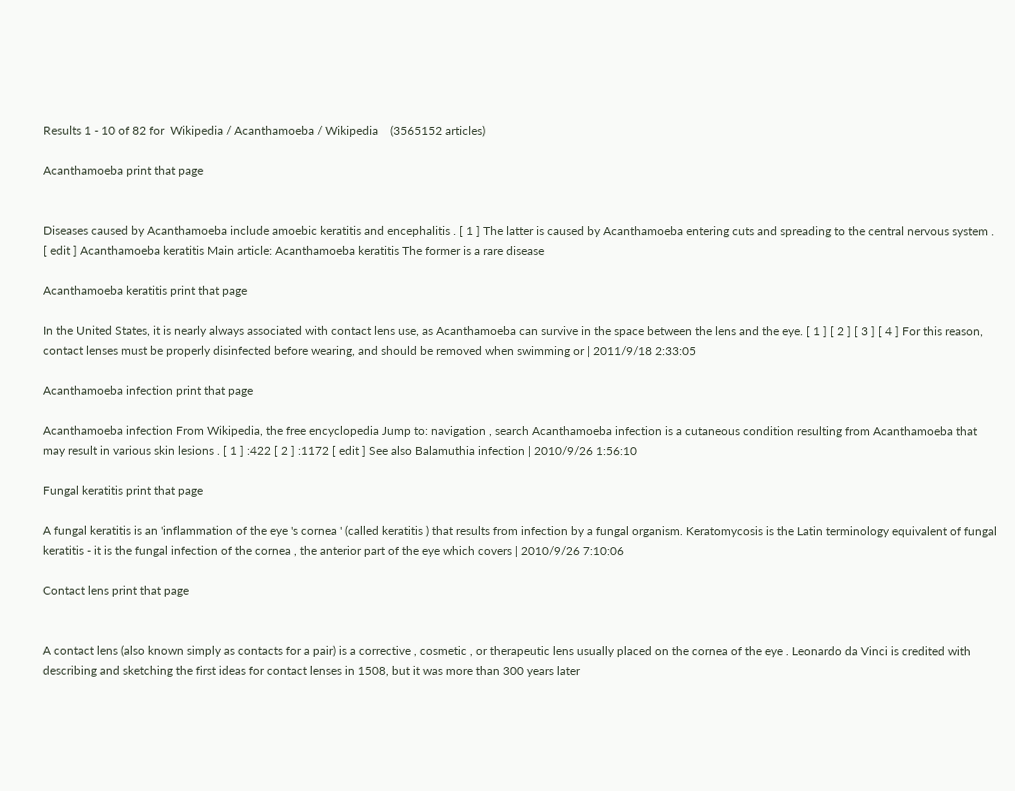Results 1 - 10 of 82 for  Wikipedia / Acanthamoeba / Wikipedia    (3565152 articles)

Acanthamoeba print that page


Diseases caused by Acanthamoeba include amoebic keratitis and encephalitis . [ 1 ] The latter is caused by Acanthamoeba entering cuts and spreading to the central nervous system . [ edit ] Acanthamoeba keratitis Main article: Acanthamoeba keratitis The former is a rare disease

Acanthamoeba keratitis print that page

In the United States, it is nearly always associated with contact lens use, as Acanthamoeba can survive in the space between the lens and the eye. [ 1 ] [ 2 ] [ 3 ] [ 4 ] For this reason, contact lenses must be properly disinfected before wearing, and should be removed when swimming or | 2011/9/18 2:33:05

Acanthamoeba infection print that page

Acanthamoeba infection From Wikipedia, the free encyclopedia Jump to: navigation , search Acanthamoeba infection is a cutaneous condition resulting from Acanthamoeba that may result in various skin lesions . [ 1 ] :422 [ 2 ] :1172 [ edit ] See also Balamuthia infection | 2010/9/26 1:56:10

Fungal keratitis print that page

A fungal keratitis is an 'inflammation of the eye 's cornea ' (called keratitis ) that results from infection by a fungal organism. Keratomycosis is the Latin terminology equivalent of fungal keratitis - it is the fungal infection of the cornea , the anterior part of the eye which covers | 2010/9/26 7:10:06

Contact lens print that page


A contact lens (also known simply as contacts for a pair) is a corrective , cosmetic , or therapeutic lens usually placed on the cornea of the eye . Leonardo da Vinci is credited with describing and sketching the first ideas for contact lenses in 1508, but it was more than 300 years later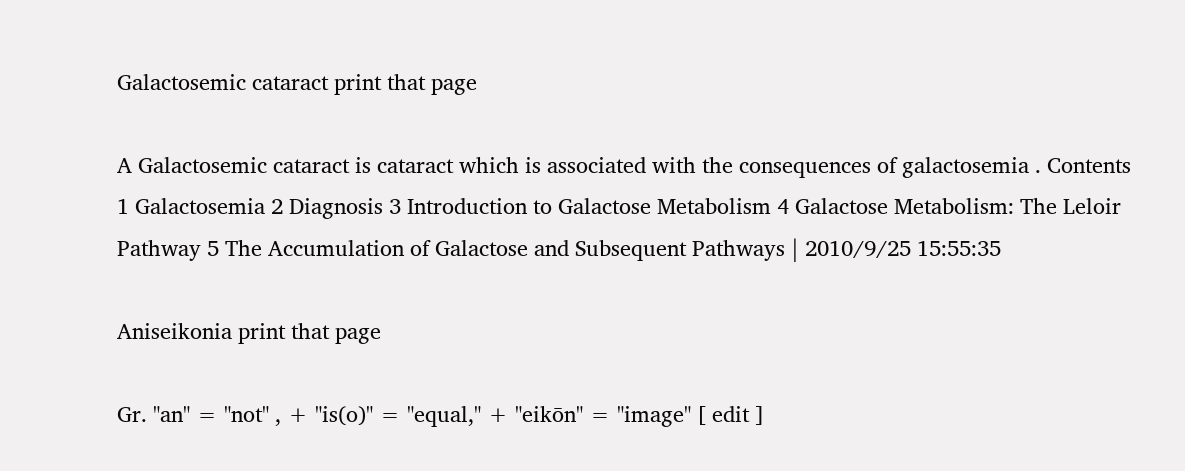Galactosemic cataract print that page

A Galactosemic cataract is cataract which is associated with the consequences of galactosemia . Contents 1 Galactosemia 2 Diagnosis 3 Introduction to Galactose Metabolism 4 Galactose Metabolism: The Leloir Pathway 5 The Accumulation of Galactose and Subsequent Pathways | 2010/9/25 15:55:35

Aniseikonia print that page

Gr. "an" = "not" , + "is(o)" = "equal," + "eikōn" = "image" [ edit ]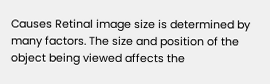Causes Retinal image size is determined by many factors. The size and position of the object being viewed affects the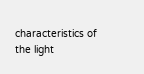characteristics of the light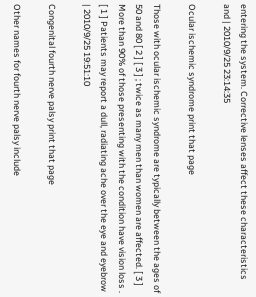entering the system. Corrective lenses affect these characteristics and | 2010/9/25 23:14:35

Ocular ischemic syndrome print that page

Those with ocular ischemic syndrome are typically between the ages of 50 and 80 [ 2 ] [ 3 ] ; twice as many men than women are affected. [ 3 ] More than 90% of those presenting with the condition have vision loss . [ 1 ] Patients may report a dull, radiating ache over the eye and eyebrow | 2010/9/25 19:51:10

Congenital fourth nerve palsy print that page

Other names for fourth nerve palsy include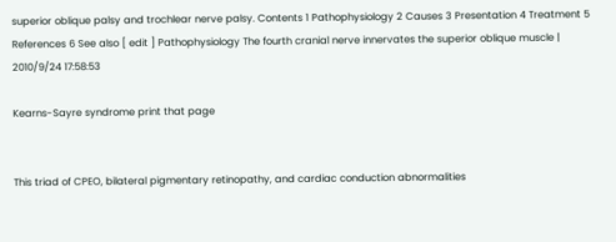superior oblique palsy and trochlear nerve palsy. Contents 1 Pathophysiology 2 Causes 3 Presentation 4 Treatment 5 References 6 See also [ edit ] Pathophysiology The fourth cranial nerve innervates the superior oblique muscle | 2010/9/24 17:58:53

Kearns-Sayre syndrome print that page


This triad of CPEO, bilateral pigmentary retinopathy, and cardiac conduction abnormalities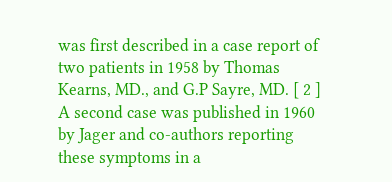was first described in a case report of two patients in 1958 by Thomas Kearns, MD., and G.P Sayre, MD. [ 2 ] A second case was published in 1960 by Jager and co-authors reporting these symptoms in a